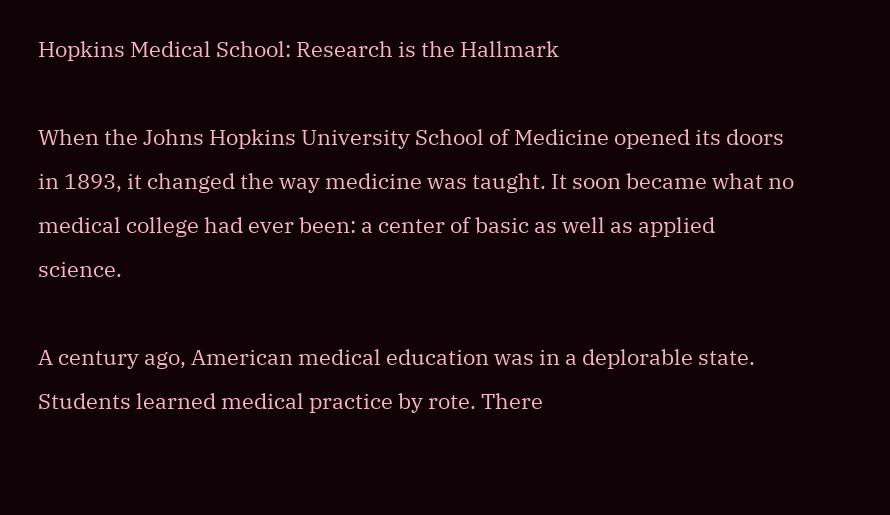Hopkins Medical School: Research is the Hallmark

When the Johns Hopkins University School of Medicine opened its doors in 1893, it changed the way medicine was taught. It soon became what no medical college had ever been: a center of basic as well as applied science.

A century ago, American medical education was in a deplorable state. Students learned medical practice by rote. There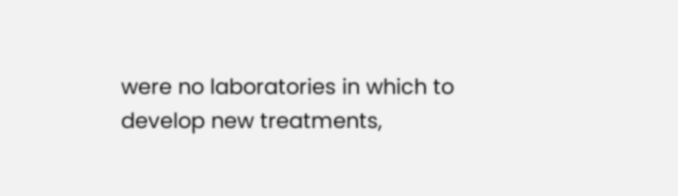were no laboratories in which to develop new treatments,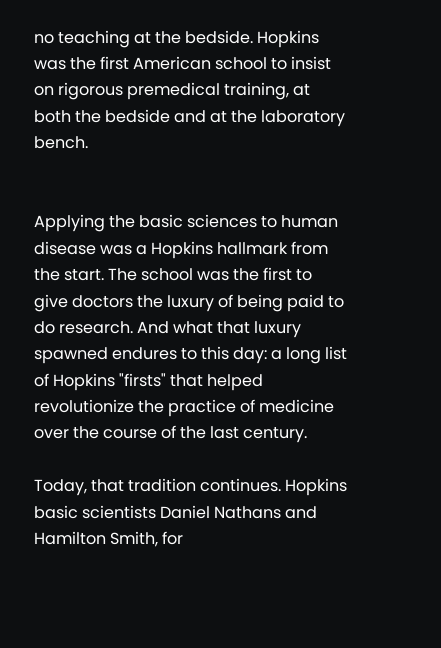no teaching at the bedside. Hopkins was the first American school to insist on rigorous premedical training, at both the bedside and at the laboratory bench.


Applying the basic sciences to human disease was a Hopkins hallmark from the start. The school was the first to give doctors the luxury of being paid to do research. And what that luxury spawned endures to this day: a long list of Hopkins "firsts" that helped revolutionize the practice of medicine over the course of the last century.

Today, that tradition continues. Hopkins basic scientists Daniel Nathans and Hamilton Smith, for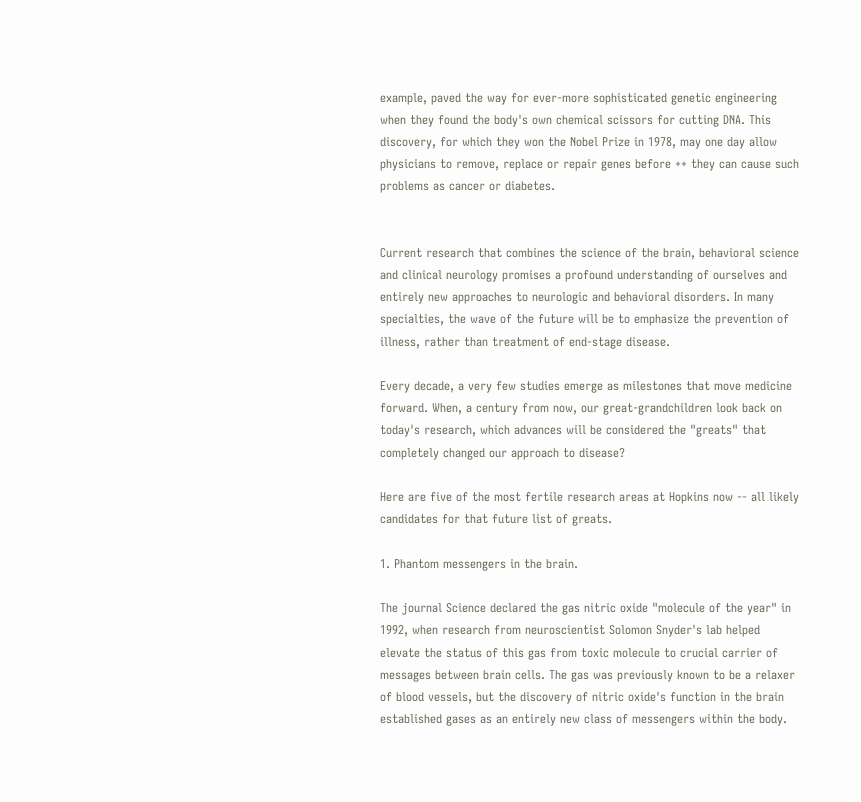example, paved the way for ever-more sophisticated genetic engineering when they found the body's own chemical scissors for cutting DNA. This discovery, for which they won the Nobel Prize in 1978, may one day allow physicians to remove, replace or repair genes before ++ they can cause such problems as cancer or diabetes.


Current research that combines the science of the brain, behavioral science and clinical neurology promises a profound understanding of ourselves and entirely new approaches to neurologic and behavioral disorders. In many specialties, the wave of the future will be to emphasize the prevention of illness, rather than treatment of end-stage disease.

Every decade, a very few studies emerge as milestones that move medicine forward. When, a century from now, our great-grandchildren look back on today's research, which advances will be considered the "greats" that completely changed our approach to disease?

Here are five of the most fertile research areas at Hopkins now -- all likely candidates for that future list of greats.

1. Phantom messengers in the brain.

The journal Science declared the gas nitric oxide "molecule of the year" in 1992, when research from neuroscientist Solomon Snyder's lab helped elevate the status of this gas from toxic molecule to crucial carrier of messages between brain cells. The gas was previously known to be a relaxer of blood vessels, but the discovery of nitric oxide's function in the brain established gases as an entirely new class of messengers within the body.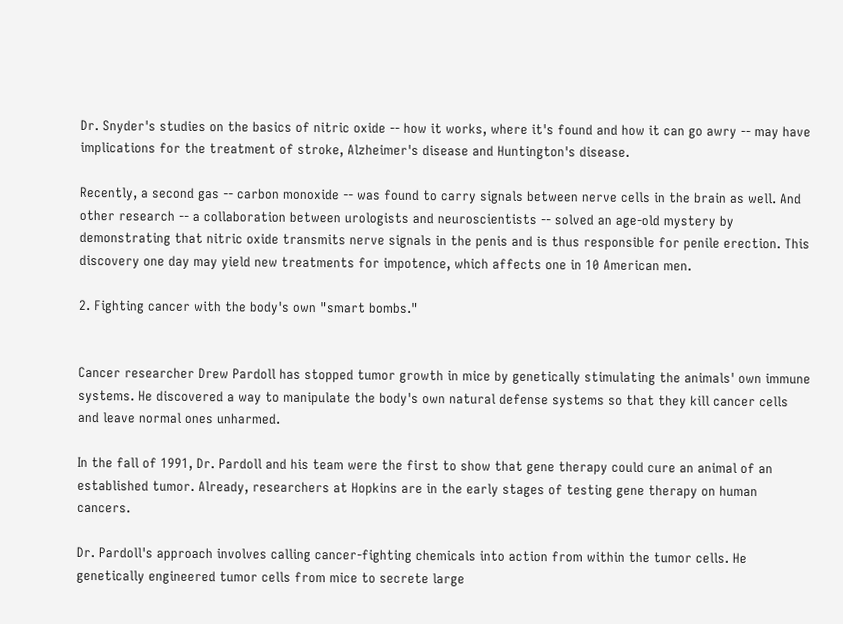Dr. Snyder's studies on the basics of nitric oxide -- how it works, where it's found and how it can go awry -- may have implications for the treatment of stroke, Alzheimer's disease and Huntington's disease.

Recently, a second gas -- carbon monoxide -- was found to carry signals between nerve cells in the brain as well. And other research -- a collaboration between urologists and neuroscientists -- solved an age-old mystery by demonstrating that nitric oxide transmits nerve signals in the penis and is thus responsible for penile erection. This discovery one day may yield new treatments for impotence, which affects one in 10 American men.

2. Fighting cancer with the body's own "smart bombs."


Cancer researcher Drew Pardoll has stopped tumor growth in mice by genetically stimulating the animals' own immune systems. He discovered a way to manipulate the body's own natural defense systems so that they kill cancer cells and leave normal ones unharmed.

In the fall of 1991, Dr. Pardoll and his team were the first to show that gene therapy could cure an animal of an established tumor. Already, researchers at Hopkins are in the early stages of testing gene therapy on human cancers.

Dr. Pardoll's approach involves calling cancer-fighting chemicals into action from within the tumor cells. He genetically engineered tumor cells from mice to secrete large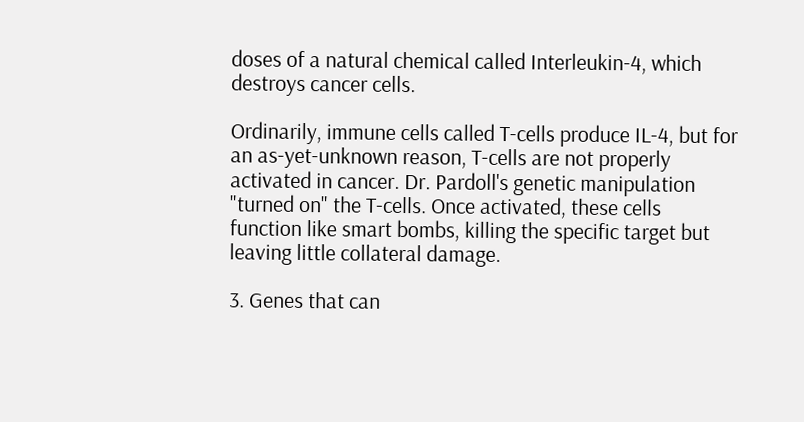doses of a natural chemical called Interleukin-4, which destroys cancer cells.

Ordinarily, immune cells called T-cells produce IL-4, but for an as-yet-unknown reason, T-cells are not properly activated in cancer. Dr. Pardoll's genetic manipulation "turned on" the T-cells. Once activated, these cells function like smart bombs, killing the specific target but leaving little collateral damage.

3. Genes that can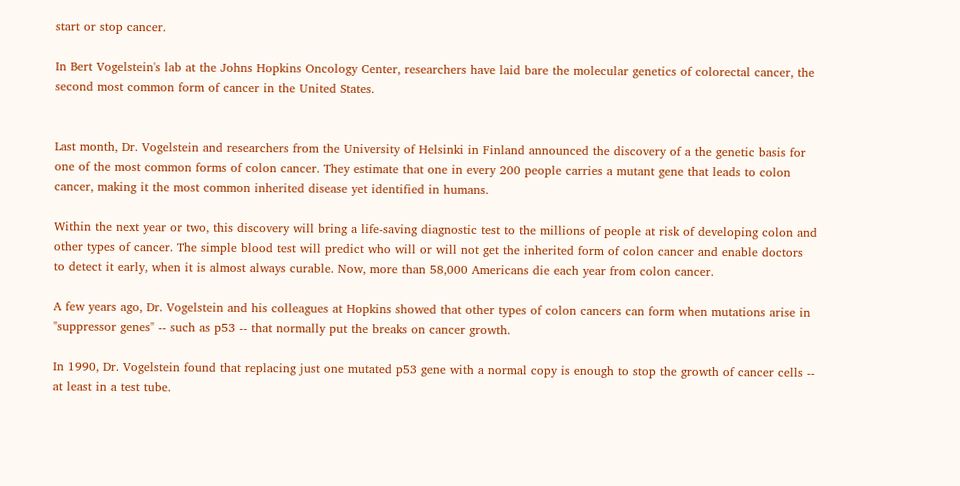start or stop cancer.

In Bert Vogelstein's lab at the Johns Hopkins Oncology Center, researchers have laid bare the molecular genetics of colorectal cancer, the second most common form of cancer in the United States.


Last month, Dr. Vogelstein and researchers from the University of Helsinki in Finland announced the discovery of a the genetic basis for one of the most common forms of colon cancer. They estimate that one in every 200 people carries a mutant gene that leads to colon cancer, making it the most common inherited disease yet identified in humans.

Within the next year or two, this discovery will bring a life-saving diagnostic test to the millions of people at risk of developing colon and other types of cancer. The simple blood test will predict who will or will not get the inherited form of colon cancer and enable doctors to detect it early, when it is almost always curable. Now, more than 58,000 Americans die each year from colon cancer.

A few years ago, Dr. Vogelstein and his colleagues at Hopkins showed that other types of colon cancers can form when mutations arise in "suppressor genes" -- such as p53 -- that normally put the breaks on cancer growth.

In 1990, Dr. Vogelstein found that replacing just one mutated p53 gene with a normal copy is enough to stop the growth of cancer cells -- at least in a test tube.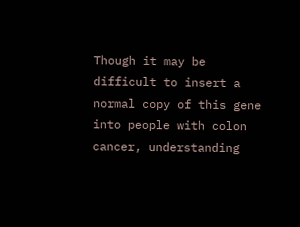Though it may be difficult to insert a normal copy of this gene into people with colon cancer, understanding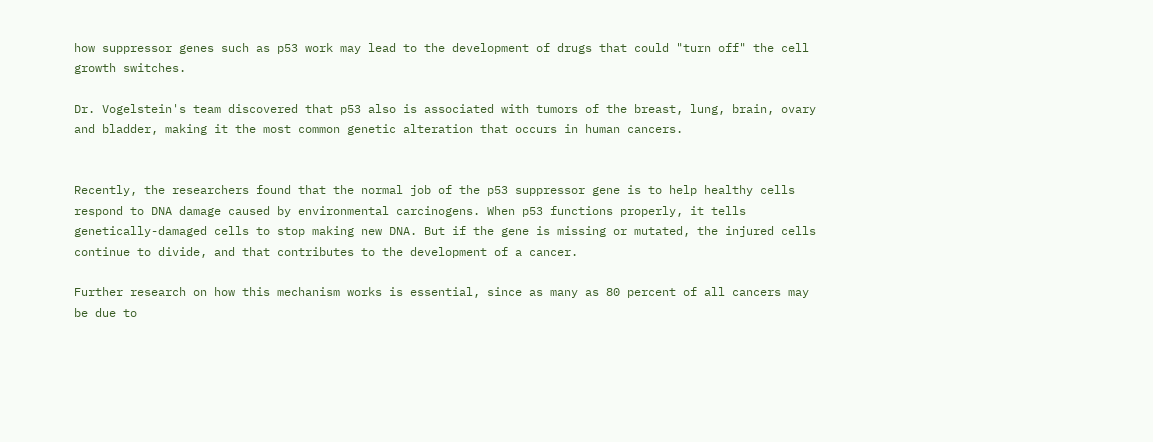how suppressor genes such as p53 work may lead to the development of drugs that could "turn off" the cell growth switches.

Dr. Vogelstein's team discovered that p53 also is associated with tumors of the breast, lung, brain, ovary and bladder, making it the most common genetic alteration that occurs in human cancers.


Recently, the researchers found that the normal job of the p53 suppressor gene is to help healthy cells respond to DNA damage caused by environmental carcinogens. When p53 functions properly, it tells genetically-damaged cells to stop making new DNA. But if the gene is missing or mutated, the injured cells continue to divide, and that contributes to the development of a cancer.

Further research on how this mechanism works is essential, since as many as 80 percent of all cancers may be due to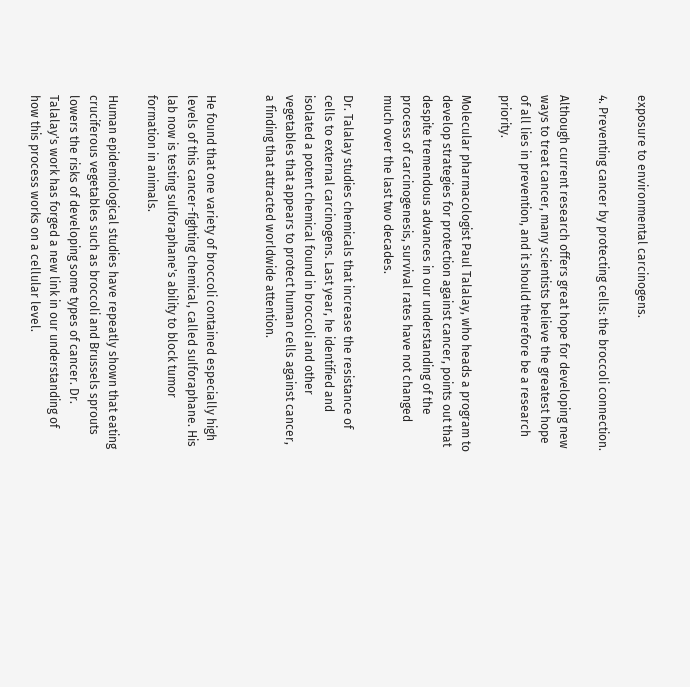exposure to environmental carcinogens.

4. Preventing cancer by protecting cells: the broccoli connection.

Although current research offers great hope for developing new ways to treat cancer, many scientists believe the greatest hope of all lies in prevention, and it should therefore be a research priority.

Molecular pharmacologist Paul Talalay, who heads a program to develop strategies for protection against cancer, points out that despite tremendous advances in our understanding of the process of carcinogenesis, survival rates have not changed much over the last two decades.

Dr. Talalay studies chemicals that increase the resistance of cells to external carcinogens. Last year, he identified and isolated a potent chemical found in broccoli and other vegetables that appears to protect human cells against cancer, a finding that attracted worldwide attention.


He found that one variety of broccoli contained especially high levels of this cancer-fighting chemical, called sulforaphane. His lab now is testing sulforaphane's ability to block tumor formation in animals.

Human epidemiological studies have repeatly shown that eating cruciferous vegetables such as broccoli and Brussels sprouts lowers the risks of developing some types of cancer. Dr. Talalay's work has forged a new link in our understanding of how this process works on a cellular level.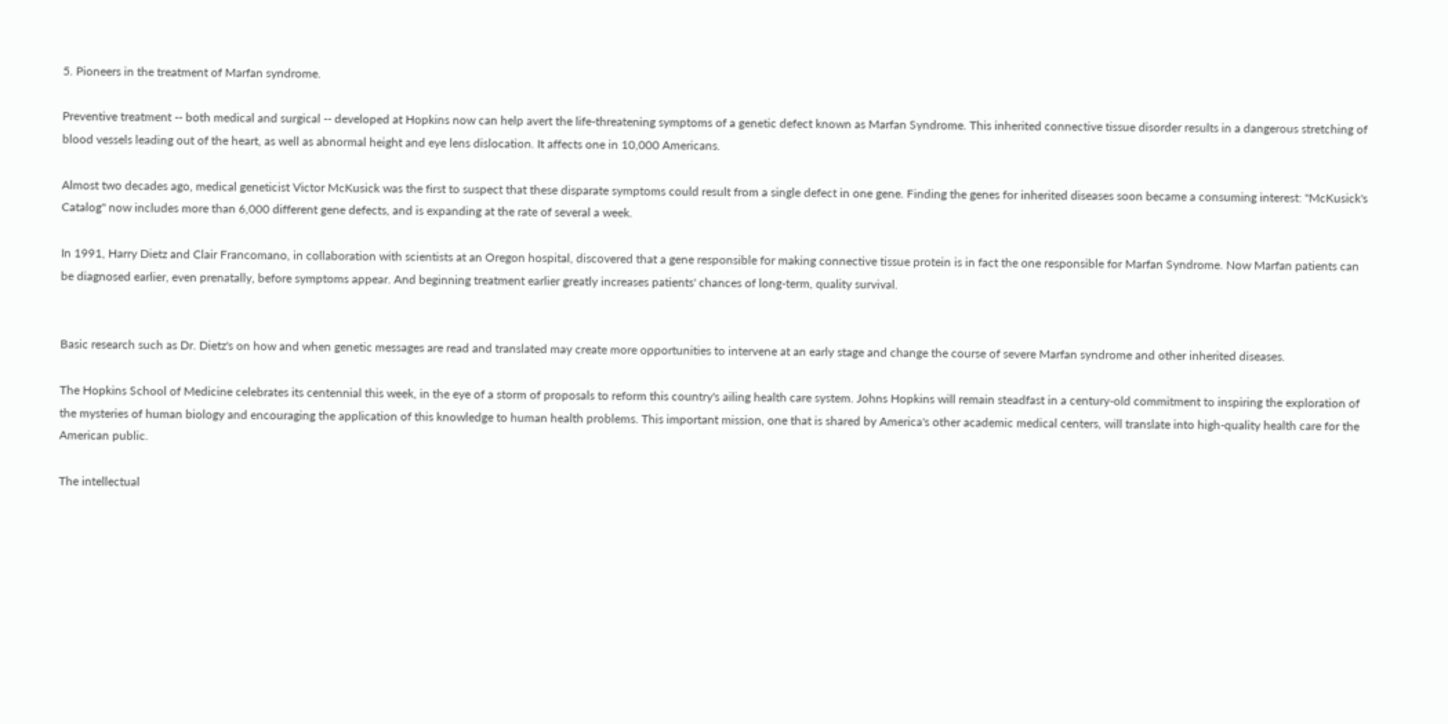5. Pioneers in the treatment of Marfan syndrome.

Preventive treatment -- both medical and surgical -- developed at Hopkins now can help avert the life-threatening symptoms of a genetic defect known as Marfan Syndrome. This inherited connective tissue disorder results in a dangerous stretching of blood vessels leading out of the heart, as well as abnormal height and eye lens dislocation. It affects one in 10,000 Americans.

Almost two decades ago, medical geneticist Victor McKusick was the first to suspect that these disparate symptoms could result from a single defect in one gene. Finding the genes for inherited diseases soon became a consuming interest: "McKusick's Catalog" now includes more than 6,000 different gene defects, and is expanding at the rate of several a week.

In 1991, Harry Dietz and Clair Francomano, in collaboration with scientists at an Oregon hospital, discovered that a gene responsible for making connective tissue protein is in fact the one responsible for Marfan Syndrome. Now Marfan patients can be diagnosed earlier, even prenatally, before symptoms appear. And beginning treatment earlier greatly increases patients' chances of long-term, quality survival.


Basic research such as Dr. Dietz's on how and when genetic messages are read and translated may create more opportunities to intervene at an early stage and change the course of severe Marfan syndrome and other inherited diseases.

The Hopkins School of Medicine celebrates its centennial this week, in the eye of a storm of proposals to reform this country's ailing health care system. Johns Hopkins will remain steadfast in a century-old commitment to inspiring the exploration of the mysteries of human biology and encouraging the application of this knowledge to human health problems. This important mission, one that is shared by America's other academic medical centers, will translate into high-quality health care for the American public.

The intellectual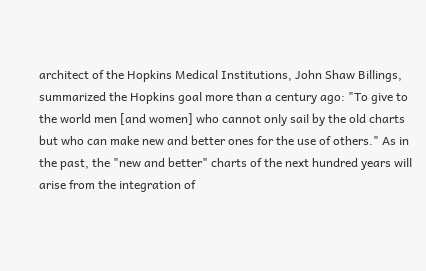architect of the Hopkins Medical Institutions, John Shaw Billings, summarized the Hopkins goal more than a century ago: "To give to the world men [and women] who cannot only sail by the old charts but who can make new and better ones for the use of others." As in the past, the "new and better" charts of the next hundred years will arise from the integration of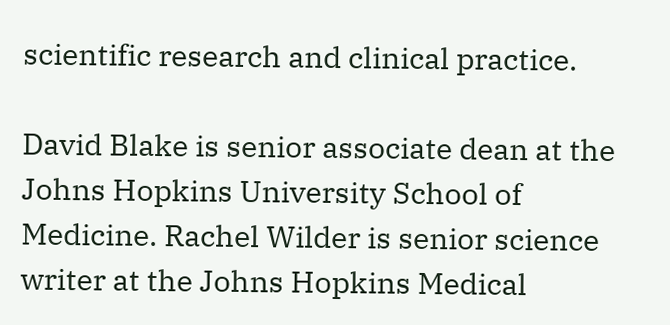scientific research and clinical practice.

David Blake is senior associate dean at the Johns Hopkins University School of Medicine. Rachel Wilder is senior science writer at the Johns Hopkins Medical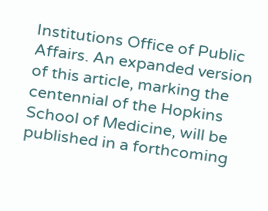Institutions Office of Public Affairs. An expanded version of this article, marking the centennial of the Hopkins School of Medicine, will be published in a forthcoming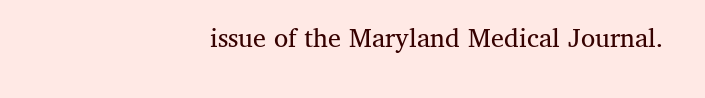issue of the Maryland Medical Journal.